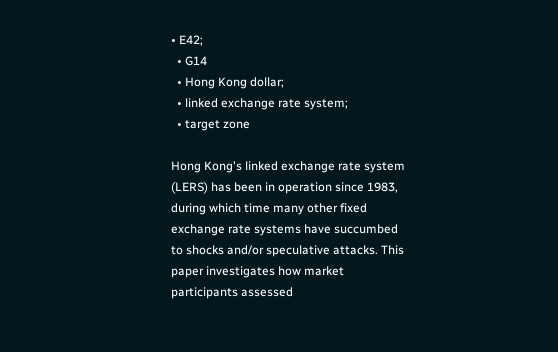• E42;
  • G14
  • Hong Kong dollar;
  • linked exchange rate system;
  • target zone

Hong Kong's linked exchange rate system (LERS) has been in operation since 1983, during which time many other fixed exchange rate systems have succumbed to shocks and/or speculative attacks. This paper investigates how market participants assessed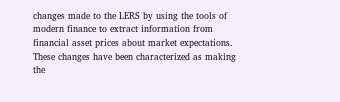changes made to the LERS by using the tools of modern finance to extract information from financial asset prices about market expectations. These changes have been characterized as making the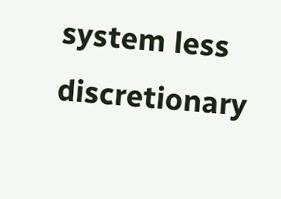system less discretionary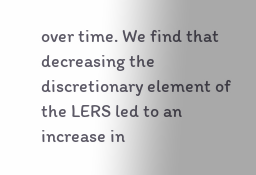over time. We find that decreasing the discretionary element of the LERS led to an increase in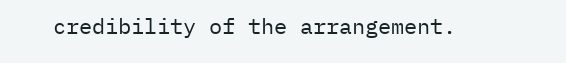credibility of the arrangement.